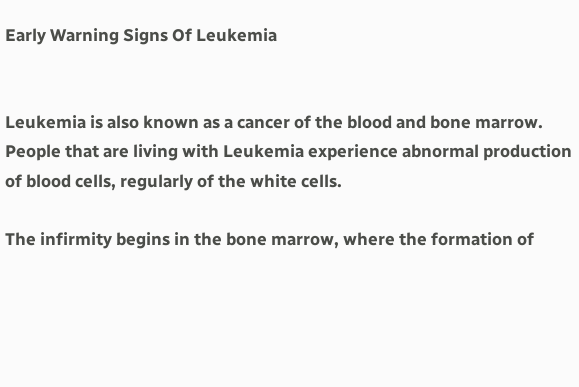Early Warning Signs Of Leukemia


Leukemia is also known as a cancer of the blood and bone marrow. People that are living with Leukemia experience abnormal production of blood cells, regularly of the white cells.

The infirmity begins in the bone marrow, where the formation of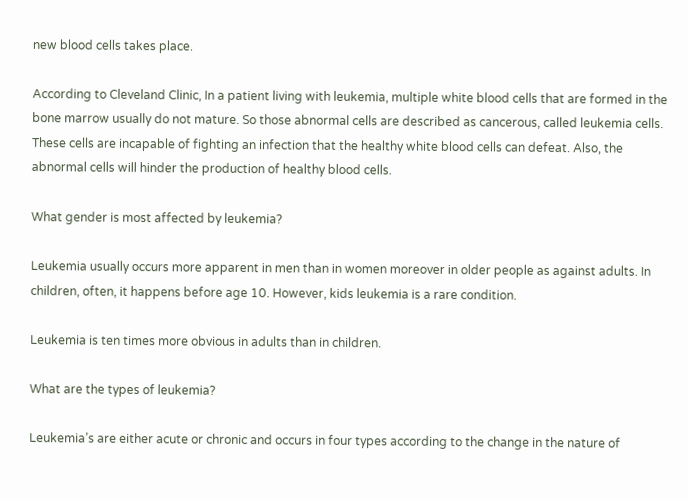new blood cells takes place.

According to Cleveland Clinic, In a patient living with leukemia, multiple white blood cells that are formed in the bone marrow usually do not mature. So those abnormal cells are described as cancerous, called leukemia cells. These cells are incapable of fighting an infection that the healthy white blood cells can defeat. Also, the abnormal cells will hinder the production of healthy blood cells.

What gender is most affected by leukemia?

Leukemia usually occurs more apparent in men than in women moreover in older people as against adults. In children, often, it happens before age 10. However, kids leukemia is a rare condition.

Leukemia is ten times more obvious in adults than in children.

What are the types of leukemia?

Leukemia’s are either acute or chronic and occurs in four types according to the change in the nature of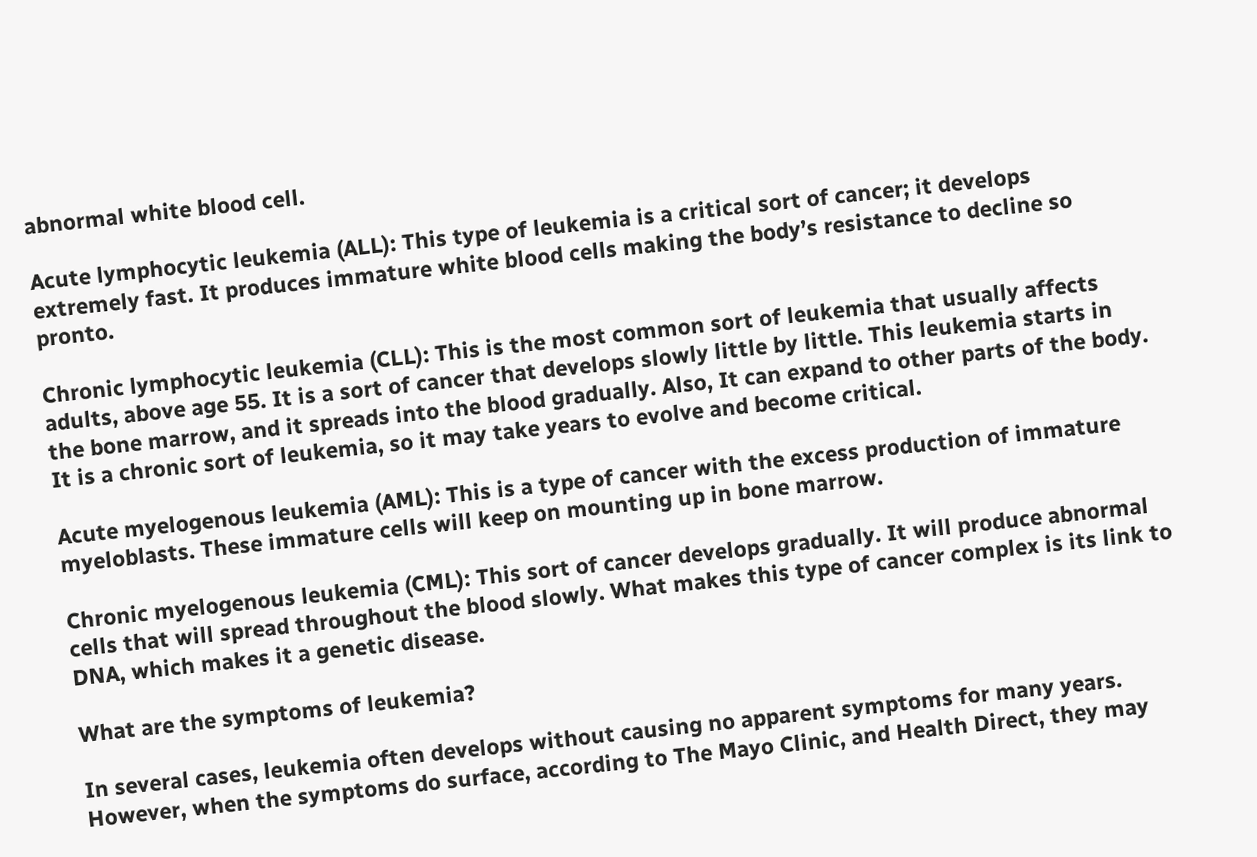abnormal white blood cell.

Acute lymphocytic leukemia (ALL): This type of leukemia is a critical sort of cancer; it develops extremely fast. It produces immature white blood cells making the body’s resistance to decline so pronto.

Chronic lymphocytic leukemia (CLL): This is the most common sort of leukemia that usually affects adults, above age 55. It is a sort of cancer that develops slowly little by little. This leukemia starts in the bone marrow, and it spreads into the blood gradually. Also, It can expand to other parts of the body. It is a chronic sort of leukemia, so it may take years to evolve and become critical.

Acute myelogenous leukemia (AML): This is a type of cancer with the excess production of immature myeloblasts. These immature cells will keep on mounting up in bone marrow.

Chronic myelogenous leukemia (CML): This sort of cancer develops gradually. It will produce abnormal cells that will spread throughout the blood slowly. What makes this type of cancer complex is its link to DNA, which makes it a genetic disease.

What are the symptoms of leukemia?

In several cases, leukemia often develops without causing no apparent symptoms for many years. However, when the symptoms do surface, according to The Mayo Clinic, and Health Direct, they may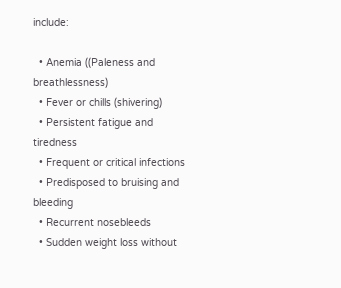include:

  • Anemia ((Paleness and breathlessness)
  • Fever or chills (shivering)
  • Persistent fatigue and tiredness
  • Frequent or critical infections
  • Predisposed to bruising and bleeding
  • Recurrent nosebleeds
  • Sudden weight loss without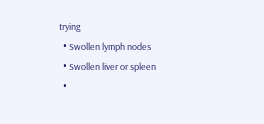trying
  • Swollen lymph nodes
  • Swollen liver or spleen
  •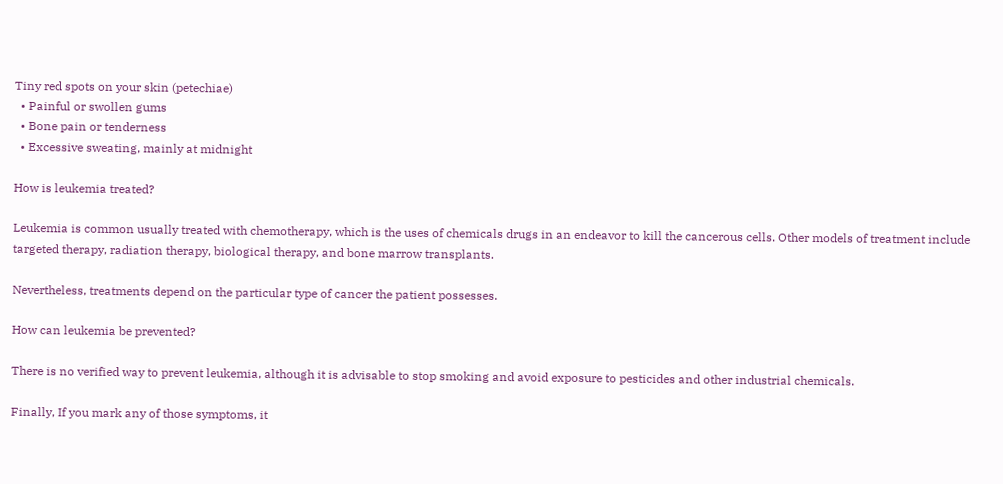Tiny red spots on your skin (petechiae)
  • Painful or swollen gums
  • Bone pain or tenderness
  • Excessive sweating, mainly at midnight

How is leukemia treated?

Leukemia is common usually treated with chemotherapy, which is the uses of chemicals drugs in an endeavor to kill the cancerous cells. Other models of treatment include targeted therapy, radiation therapy, biological therapy, and bone marrow transplants.

Nevertheless, treatments depend on the particular type of cancer the patient possesses.

How can leukemia be prevented?

There is no verified way to prevent leukemia, although it is advisable to stop smoking and avoid exposure to pesticides and other industrial chemicals.

Finally, If you mark any of those symptoms, it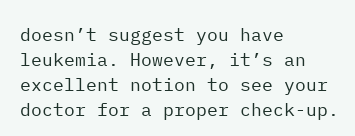doesn’t suggest you have leukemia. However, it’s an excellent notion to see your doctor for a proper check-up.